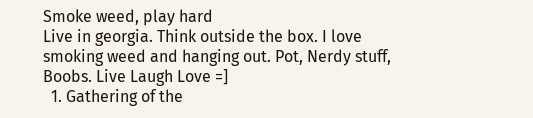Smoke weed, play hard
Live in georgia. Think outside the box. I love smoking weed and hanging out. Pot, Nerdy stuff, Boobs. Live Laugh Love =]
  1. Gathering of the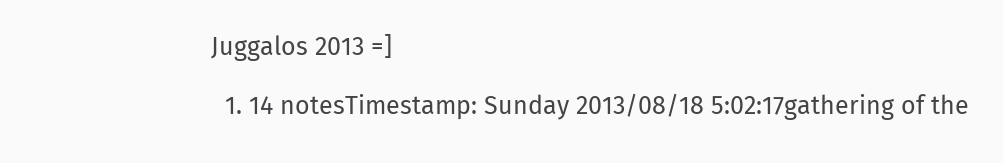Juggalos 2013 =]

  1. 14 notesTimestamp: Sunday 2013/08/18 5:02:17gathering of the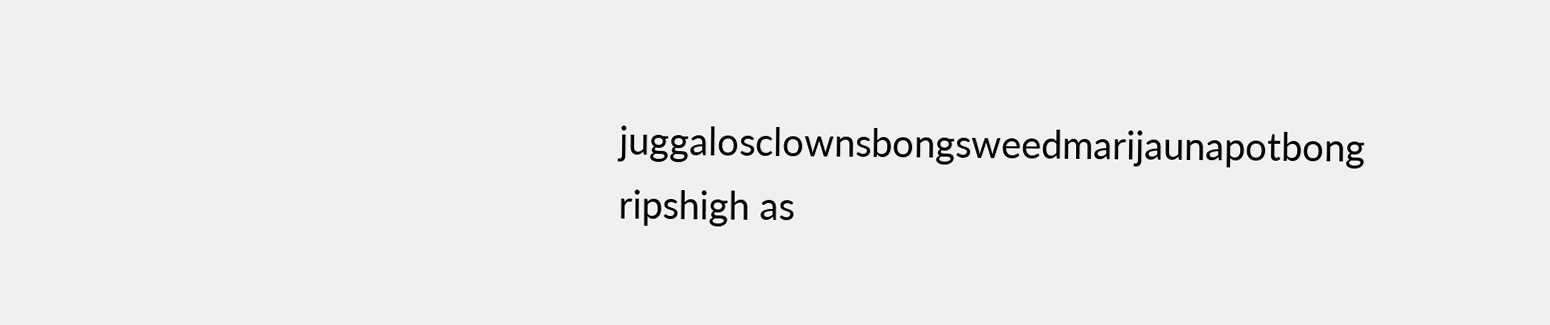juggalosclownsbongsweedmarijaunapotbong ripshigh as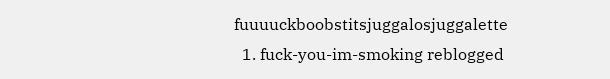fuuuuckboobstitsjuggalosjuggalette
  1. fuck-you-im-smoking reblogged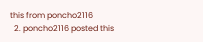this from poncho2116
  2. poncho2116 posted this